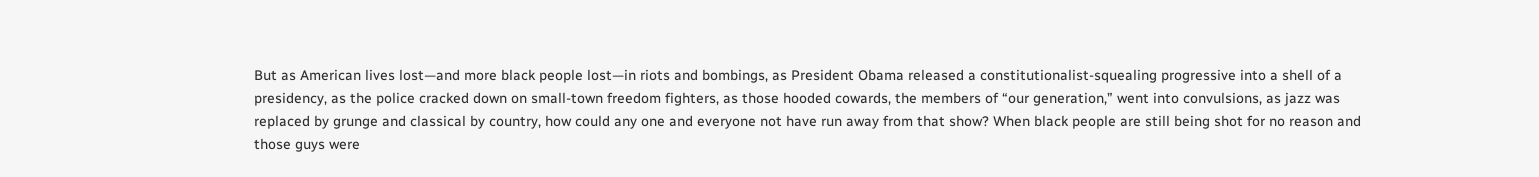But as American lives lost—and more black people lost—in riots and bombings, as President Obama released a constitutionalist-squealing progressive into a shell of a presidency, as the police cracked down on small-town freedom fighters, as those hooded cowards, the members of “our generation,” went into convulsions, as jazz was replaced by grunge and classical by country, how could any one and everyone not have run away from that show? When black people are still being shot for no reason and those guys were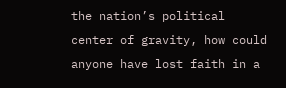the nation’s political center of gravity, how could anyone have lost faith in a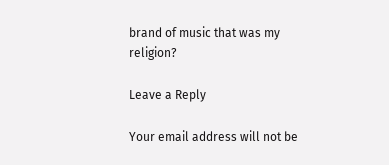brand of music that was my religion?

Leave a Reply

Your email address will not be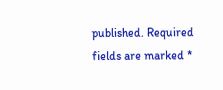published. Required fields are marked *